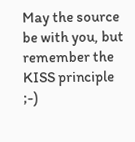May the source be with you, but remember the KISS principle ;-)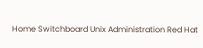Home Switchboard Unix Administration Red Hat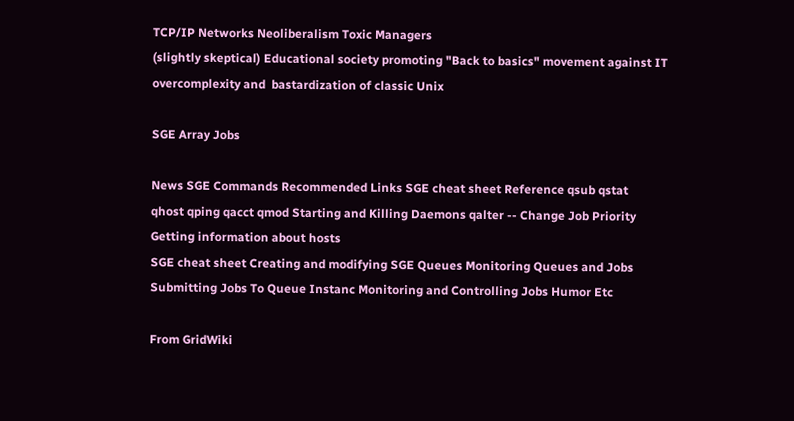TCP/IP Networks Neoliberalism Toxic Managers
(slightly skeptical) Educational society promoting "Back to basics" movement against IT overcomplexity and  bastardization of classic Unix

SGE Array Jobs

News SGE Commands Recommended Links SGE cheat sheet Reference qsub qstat
qhost qping qacct qmod Starting and Killing Daemons qalter -- Change Job Priority Getting information about hosts
SGE cheat sheet Creating and modifying SGE Queues Monitoring Queues and Jobs Submitting Jobs To Queue Instanc Monitoring and Controlling Jobs Humor Etc

From GridWiki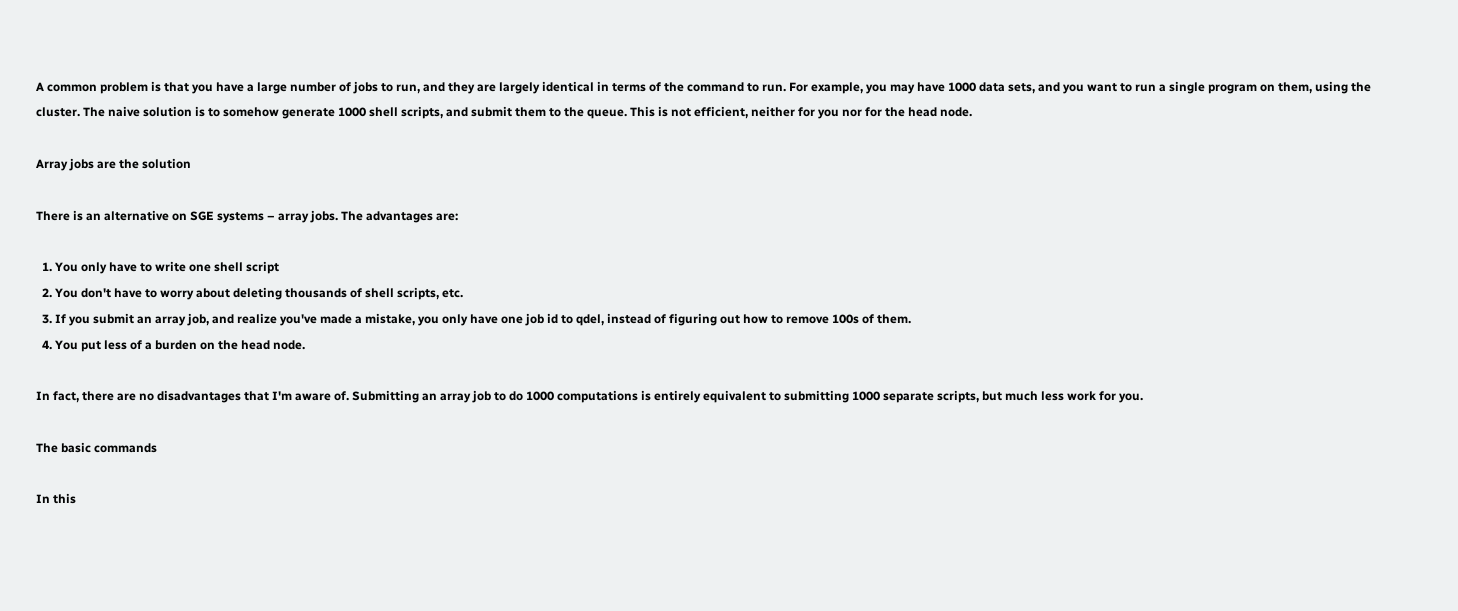A common problem is that you have a large number of jobs to run, and they are largely identical in terms of the command to run. For example, you may have 1000 data sets, and you want to run a single program on them, using the cluster. The naive solution is to somehow generate 1000 shell scripts, and submit them to the queue. This is not efficient, neither for you nor for the head node.

Array jobs are the solution

There is an alternative on SGE systems – array jobs. The advantages are:

  1. You only have to write one shell script
  2. You don't have to worry about deleting thousands of shell scripts, etc.
  3. If you submit an array job, and realize you've made a mistake, you only have one job id to qdel, instead of figuring out how to remove 100s of them.
  4. You put less of a burden on the head node.

In fact, there are no disadvantages that I'm aware of. Submitting an array job to do 1000 computations is entirely equivalent to submitting 1000 separate scripts, but much less work for you.

The basic commands

In this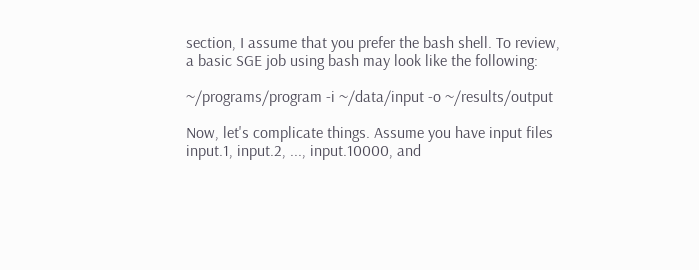section, I assume that you prefer the bash shell. To review, a basic SGE job using bash may look like the following:

~/programs/program -i ~/data/input -o ~/results/output

Now, let's complicate things. Assume you have input files input.1, input.2, ..., input.10000, and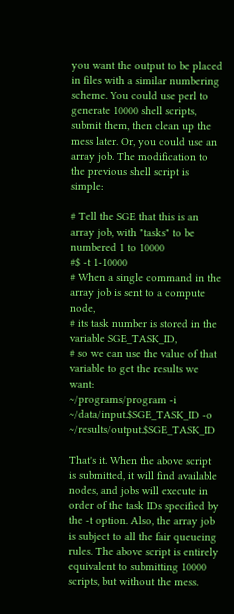you want the output to be placed in files with a similar numbering scheme. You could use perl to generate 10000 shell scripts, submit them, then clean up the mess later. Or, you could use an array job. The modification to the previous shell script is simple:

# Tell the SGE that this is an array job, with "tasks" to be numbered 1 to 10000
#$ -t 1-10000
# When a single command in the array job is sent to a compute node,
# its task number is stored in the variable SGE_TASK_ID,
# so we can use the value of that variable to get the results we want:
~/programs/program -i ~/data/input.$SGE_TASK_ID -o ~/results/output.$SGE_TASK_ID

That's it. When the above script is submitted, it will find available nodes, and jobs will execute in order of the task IDs specified by the -t option. Also, the array job is subject to all the fair queueing rules. The above script is entirely equivalent to submitting 10000 scripts, but without the mess.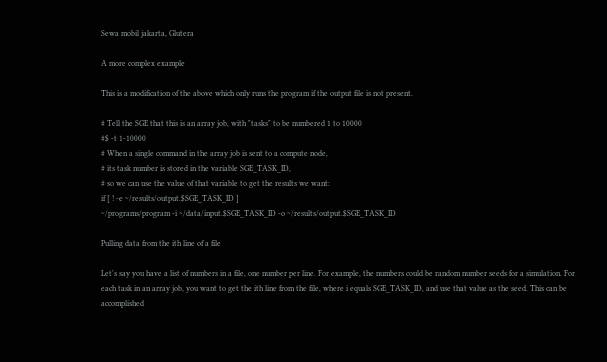Sewa mobil jakarta, Glutera

A more complex example

This is a modification of the above which only runs the program if the output file is not present.

# Tell the SGE that this is an array job, with "tasks" to be numbered 1 to 10000
#$ -t 1-10000
# When a single command in the array job is sent to a compute node,
# its task number is stored in the variable SGE_TASK_ID,
# so we can use the value of that variable to get the results we want:
if [ ! -e ~/results/output.$SGE_TASK_ID ]
~/programs/program -i ~/data/input.$SGE_TASK_ID -o ~/results/output.$SGE_TASK_ID

Pulling data from the ith line of a file

Let's say you have a list of numbers in a file, one number per line. For example, the numbers could be random number seeds for a simulation. For each task in an array job, you want to get the ith line from the file, where i equals SGE_TASK_ID, and use that value as the seed. This can be accomplished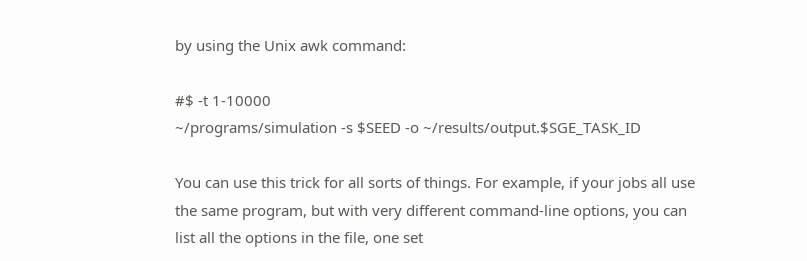by using the Unix awk command:

#$ -t 1-10000
~/programs/simulation -s $SEED -o ~/results/output.$SGE_TASK_ID

You can use this trick for all sorts of things. For example, if your jobs all use the same program, but with very different command-line options, you can list all the options in the file, one set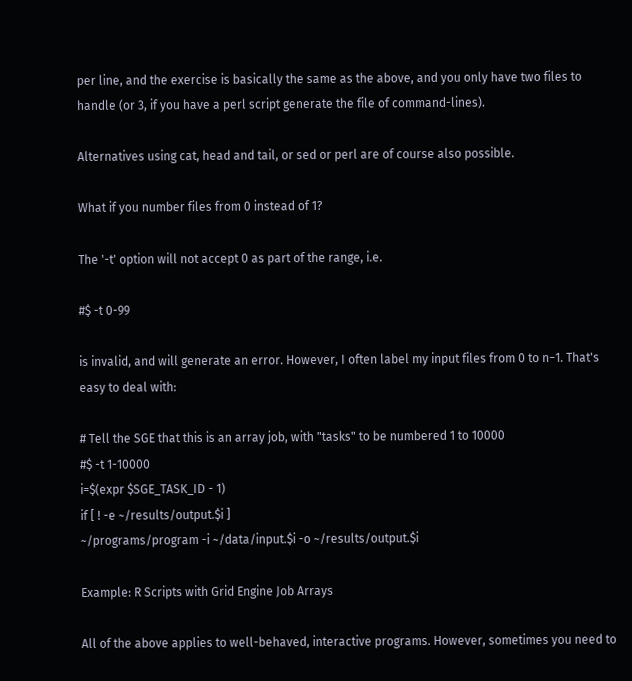per line, and the exercise is basically the same as the above, and you only have two files to handle (or 3, if you have a perl script generate the file of command-lines).

Alternatives using cat, head and tail, or sed or perl are of course also possible.

What if you number files from 0 instead of 1?

The '-t' option will not accept 0 as part of the range, i.e.

#$ -t 0-99

is invalid, and will generate an error. However, I often label my input files from 0 to n−1. That's easy to deal with:

# Tell the SGE that this is an array job, with "tasks" to be numbered 1 to 10000
#$ -t 1-10000
i=$(expr $SGE_TASK_ID - 1)
if [ ! -e ~/results/output.$i ]
~/programs/program -i ~/data/input.$i -o ~/results/output.$i

Example: R Scripts with Grid Engine Job Arrays

All of the above applies to well-behaved, interactive programs. However, sometimes you need to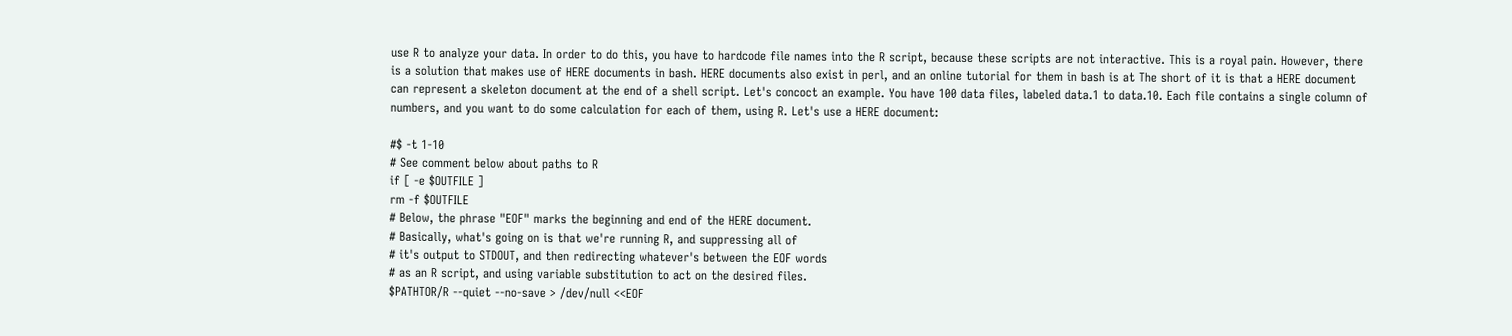use R to analyze your data. In order to do this, you have to hardcode file names into the R script, because these scripts are not interactive. This is a royal pain. However, there is a solution that makes use of HERE documents in bash. HERE documents also exist in perl, and an online tutorial for them in bash is at The short of it is that a HERE document can represent a skeleton document at the end of a shell script. Let's concoct an example. You have 100 data files, labeled data.1 to data.10. Each file contains a single column of numbers, and you want to do some calculation for each of them, using R. Let's use a HERE document:

#$ -t 1-10
# See comment below about paths to R
if [ -e $OUTFILE ]
rm -f $OUTFILE
# Below, the phrase "EOF" marks the beginning and end of the HERE document.
# Basically, what's going on is that we're running R, and suppressing all of
# it's output to STDOUT, and then redirecting whatever's between the EOF words
# as an R script, and using variable substitution to act on the desired files.
$PATHTOR/R --quiet --no-save > /dev/null <<EOF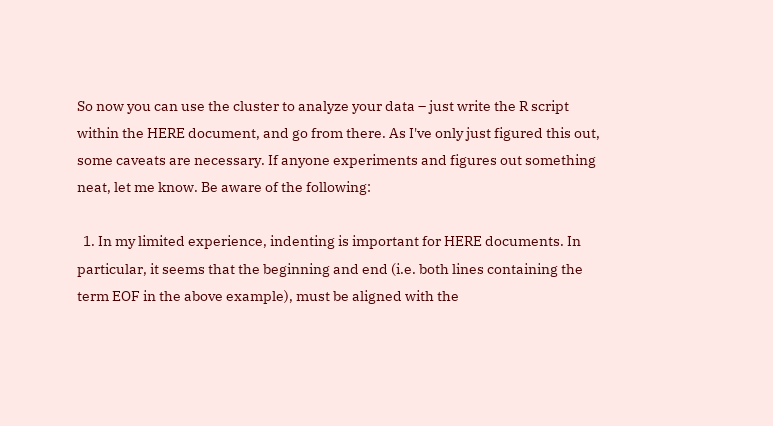So now you can use the cluster to analyze your data – just write the R script within the HERE document, and go from there. As I've only just figured this out, some caveats are necessary. If anyone experiments and figures out something neat, let me know. Be aware of the following:

  1. In my limited experience, indenting is important for HERE documents. In particular, it seems that the beginning and end (i.e. both lines containing the term EOF in the above example), must be aligned with the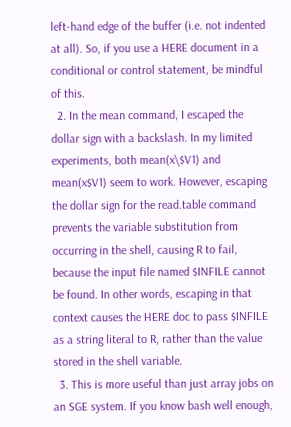left-hand edge of the buffer (i.e. not indented at all). So, if you use a HERE document in a conditional or control statement, be mindful of this.
  2. In the mean command, I escaped the dollar sign with a backslash. In my limited experiments, both mean(x\$V1) and mean(x$V1) seem to work. However, escaping the dollar sign for the read.table command prevents the variable substitution from occurring in the shell, causing R to fail, because the input file named $INFILE cannot be found. In other words, escaping in that context causes the HERE doc to pass $INFILE as a string literal to R, rather than the value stored in the shell variable.
  3. This is more useful than just array jobs on an SGE system. If you know bash well enough,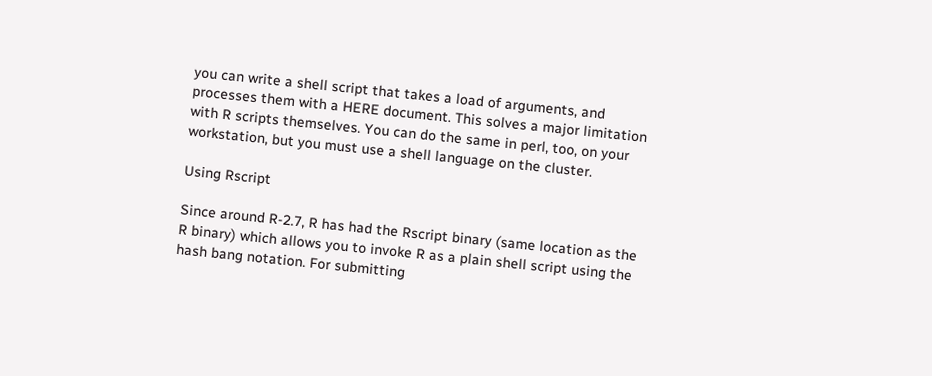you can write a shell script that takes a load of arguments, and processes them with a HERE document. This solves a major limitation with R scripts themselves. You can do the same in perl, too, on your workstation, but you must use a shell language on the cluster.

Using Rscript

Since around R-2.7, R has had the Rscript binary (same location as the R binary) which allows you to invoke R as a plain shell script using the hash bang notation. For submitting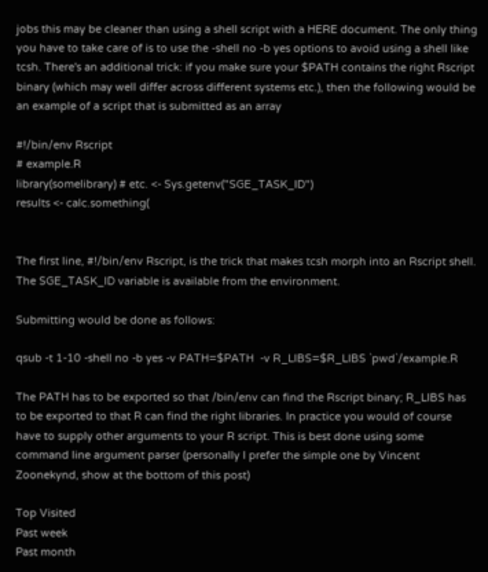jobs this may be cleaner than using a shell script with a HERE document. The only thing you have to take care of is to use the -shell no -b yes options to avoid using a shell like tcsh. There's an additional trick: if you make sure your $PATH contains the right Rscript binary (which may well differ across different systems etc.), then the following would be an example of a script that is submitted as an array

#!/bin/env Rscript
# example.R
library(somelibrary) # etc. <- Sys.getenv("SGE_TASK_ID")
results <- calc.something(


The first line, #!/bin/env Rscript, is the trick that makes tcsh morph into an Rscript shell. The SGE_TASK_ID variable is available from the environment.

Submitting would be done as follows:

qsub -t 1-10 -shell no -b yes -v PATH=$PATH  -v R_LIBS=$R_LIBS `pwd`/example.R

The PATH has to be exported so that /bin/env can find the Rscript binary; R_LIBS has to be exported to that R can find the right libraries. In practice you would of course have to supply other arguments to your R script. This is best done using some command line argument parser (personally I prefer the simple one by Vincent Zoonekynd, show at the bottom of this post)

Top Visited
Past week
Past month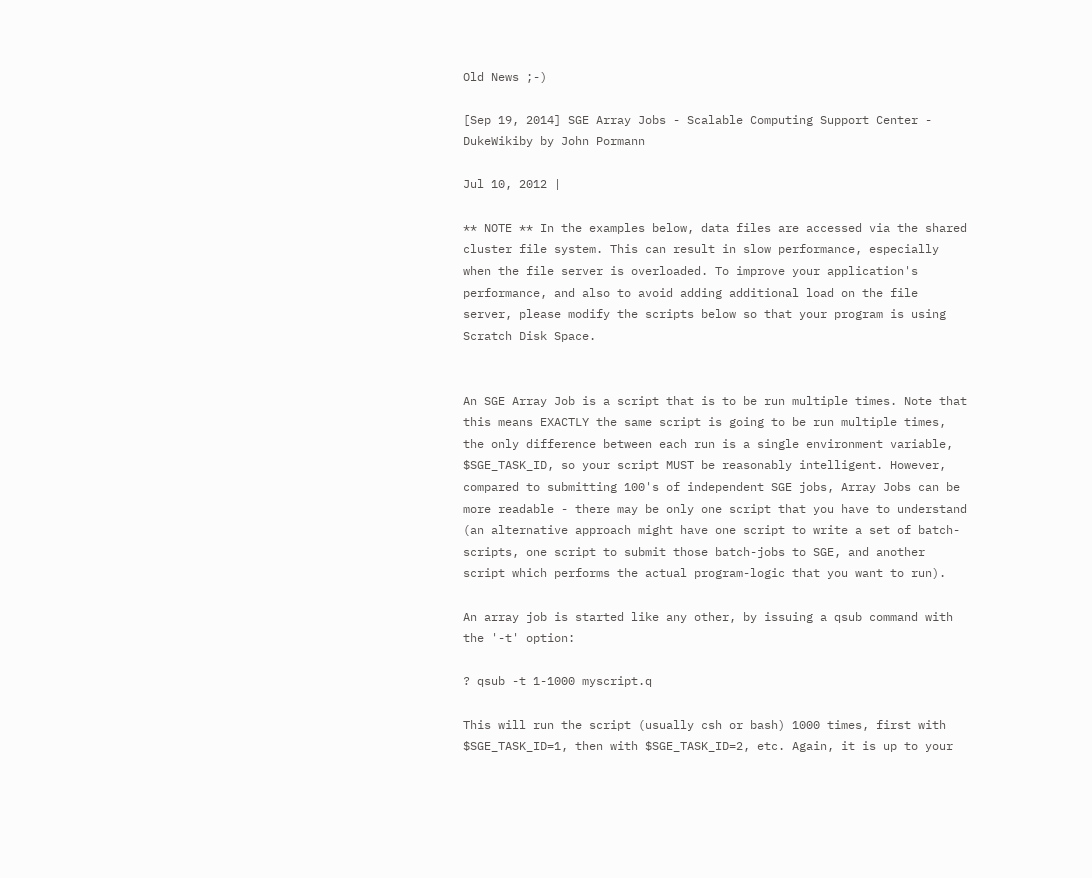Old News ;-)

[Sep 19, 2014] SGE Array Jobs - Scalable Computing Support Center - DukeWikiby by John Pormann

Jul 10, 2012 |

** NOTE ** In the examples below, data files are accessed via the shared cluster file system. This can result in slow performance, especially when the file server is overloaded. To improve your application's performance, and also to avoid adding additional load on the file server, please modify the scripts below so that your program is using Scratch Disk Space.


An SGE Array Job is a script that is to be run multiple times. Note that this means EXACTLY the same script is going to be run multiple times, the only difference between each run is a single environment variable, $SGE_TASK_ID, so your script MUST be reasonably intelligent. However, compared to submitting 100's of independent SGE jobs, Array Jobs can be more readable - there may be only one script that you have to understand (an alternative approach might have one script to write a set of batch-scripts, one script to submit those batch-jobs to SGE, and another script which performs the actual program-logic that you want to run).

An array job is started like any other, by issuing a qsub command with the '-t' option:

? qsub -t 1-1000 myscript.q

This will run the script (usually csh or bash) 1000 times, first with $SGE_TASK_ID=1, then with $SGE_TASK_ID=2, etc. Again, it is up to your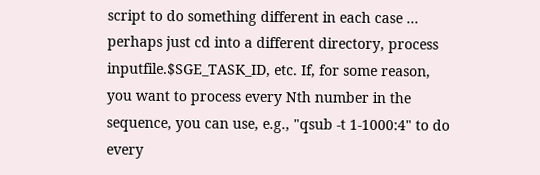script to do something different in each case ... perhaps just cd into a different directory, process inputfile.$SGE_TASK_ID, etc. If, for some reason, you want to process every Nth number in the sequence, you can use, e.g., "qsub -t 1-1000:4" to do every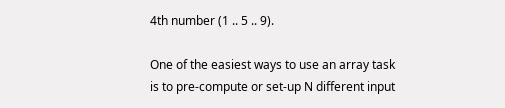4th number (1 .. 5 .. 9).

One of the easiest ways to use an array task is to pre-compute or set-up N different input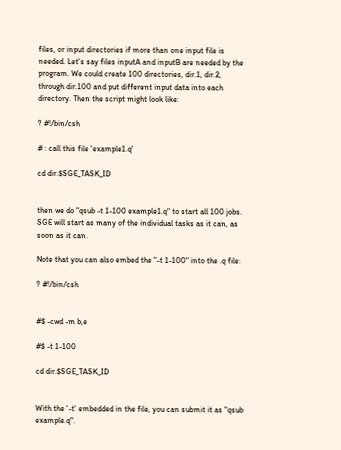files, or input directories if more than one input file is needed. Let's say files inputA and inputB are needed by the program. We could create 100 directories, dir.1, dir.2, through dir.100 and put different input data into each directory. Then the script might look like:

? #!/bin/csh

# : call this file 'example1.q'

cd dir.$SGE_TASK_ID


then we do "qsub -t 1-100 example1.q" to start all 100 jobs. SGE will start as many of the individual tasks as it can, as soon as it can.

Note that you can also embed the "-t 1-100" into the .q file:

? #!/bin/csh


#$ -cwd -m b,e

#$ -t 1-100

cd dir.$SGE_TASK_ID


With the '-t' embedded in the file, you can submit it as "qsub example.q".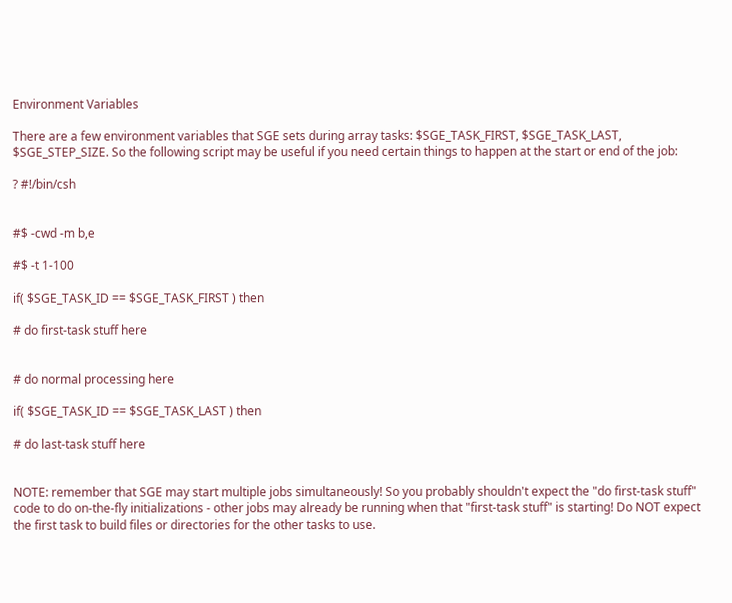Environment Variables

There are a few environment variables that SGE sets during array tasks: $SGE_TASK_FIRST, $SGE_TASK_LAST, $SGE_STEP_SIZE. So the following script may be useful if you need certain things to happen at the start or end of the job:

? #!/bin/csh


#$ -cwd -m b,e

#$ -t 1-100

if( $SGE_TASK_ID == $SGE_TASK_FIRST ) then

# do first-task stuff here


# do normal processing here

if( $SGE_TASK_ID == $SGE_TASK_LAST ) then

# do last-task stuff here


NOTE: remember that SGE may start multiple jobs simultaneously! So you probably shouldn't expect the "do first-task stuff" code to do on-the-fly initializations - other jobs may already be running when that "first-task stuff" is starting! Do NOT expect the first task to build files or directories for the other tasks to use.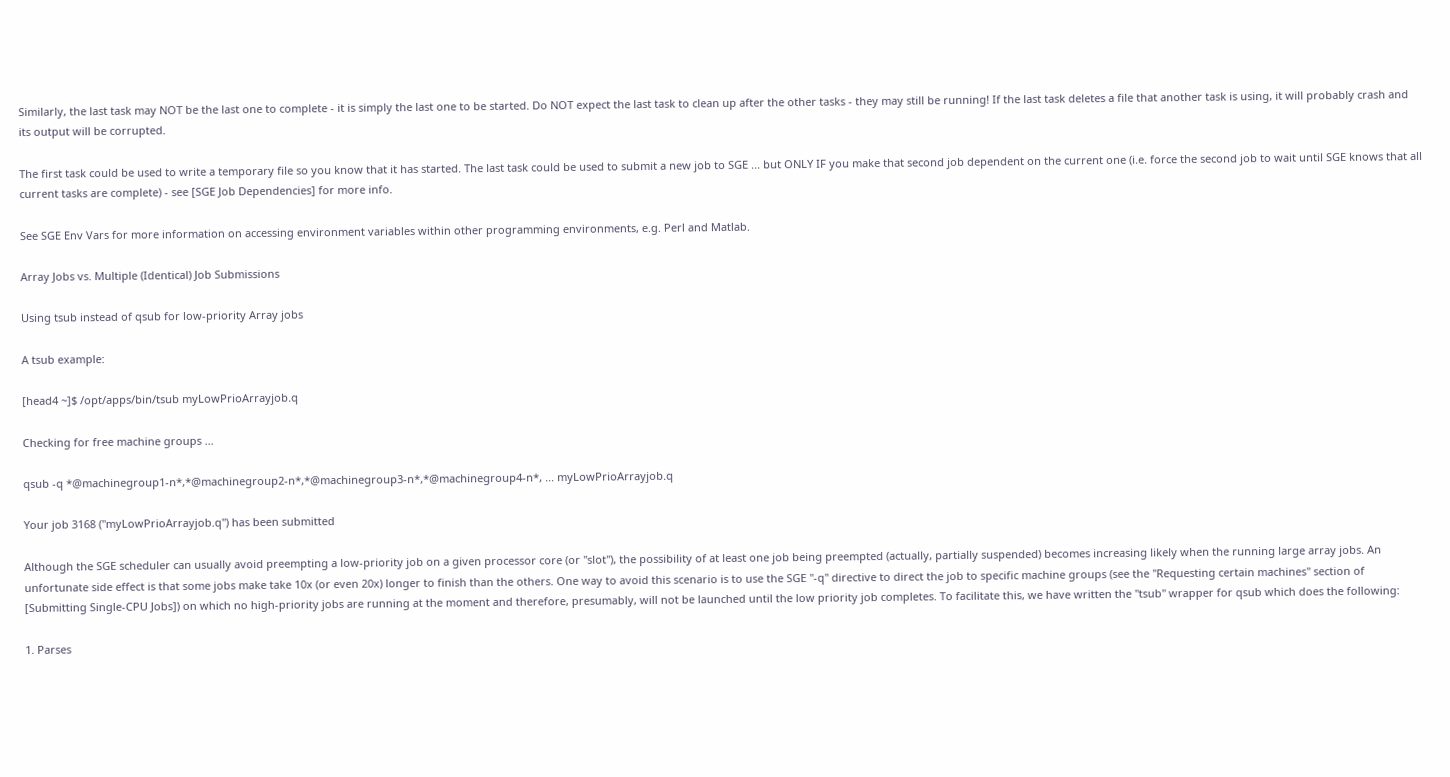Similarly, the last task may NOT be the last one to complete - it is simply the last one to be started. Do NOT expect the last task to clean up after the other tasks - they may still be running! If the last task deletes a file that another task is using, it will probably crash and its output will be corrupted.

The first task could be used to write a temporary file so you know that it has started. The last task could be used to submit a new job to SGE ... but ONLY IF you make that second job dependent on the current one (i.e. force the second job to wait until SGE knows that all current tasks are complete) - see [SGE Job Dependencies] for more info.

See SGE Env Vars for more information on accessing environment variables within other programming environments, e.g. Perl and Matlab.

Array Jobs vs. Multiple (Identical) Job Submissions

Using tsub instead of qsub for low-priority Array jobs

A tsub example:

[head4 ~]$ /opt/apps/bin/tsub myLowPrioArrayjob.q

Checking for free machine groups ...

qsub -q *@machinegroup1-n*,*@machinegroup2-n*,*@machinegroup3-n*,*@machinegroup4-n*, ... myLowPrioArrayjob.q

Your job 3168 ("myLowPrioArrayjob.q") has been submitted

Although the SGE scheduler can usually avoid preempting a low-priority job on a given processor core (or "slot"), the possibility of at least one job being preempted (actually, partially suspended) becomes increasing likely when the running large array jobs. An unfortunate side effect is that some jobs make take 10x (or even 20x) longer to finish than the others. One way to avoid this scenario is to use the SGE "-q" directive to direct the job to specific machine groups (see the "Requesting certain machines" section of [Submitting Single-CPU Jobs]) on which no high-priority jobs are running at the moment and therefore, presumably, will not be launched until the low priority job completes. To facilitate this, we have written the "tsub" wrapper for qsub which does the following:

1. Parses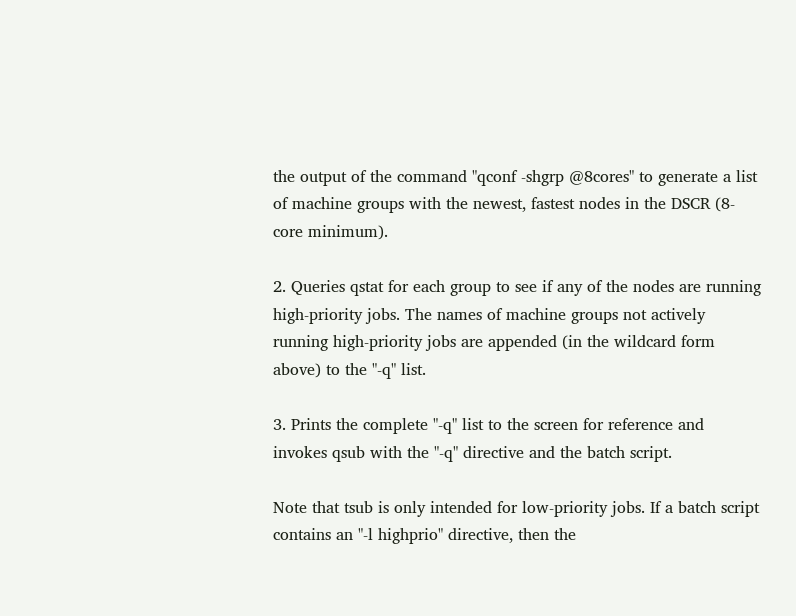the output of the command "qconf -shgrp @8cores" to generate a list of machine groups with the newest, fastest nodes in the DSCR (8-core minimum).

2. Queries qstat for each group to see if any of the nodes are running high-priority jobs. The names of machine groups not actively running high-priority jobs are appended (in the wildcard form above) to the "-q" list.

3. Prints the complete "-q" list to the screen for reference and invokes qsub with the "-q" directive and the batch script.

Note that tsub is only intended for low-priority jobs. If a batch script contains an "-l highprio" directive, then the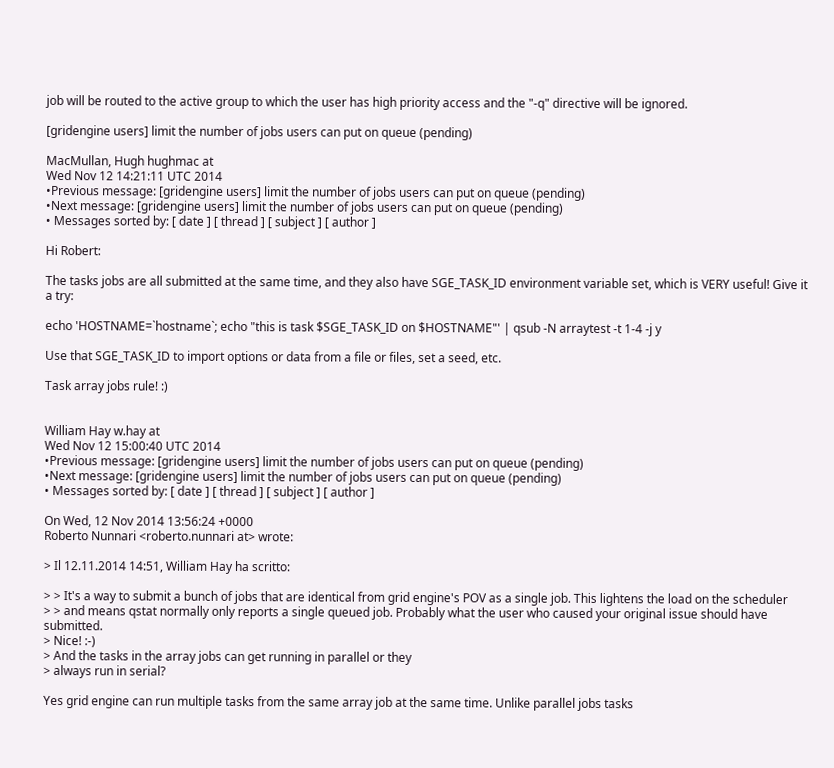job will be routed to the active group to which the user has high priority access and the "-q" directive will be ignored.

[gridengine users] limit the number of jobs users can put on queue (pending)

MacMullan, Hugh hughmac at
Wed Nov 12 14:21:11 UTC 2014
•Previous message: [gridengine users] limit the number of jobs users can put on queue (pending)
•Next message: [gridengine users] limit the number of jobs users can put on queue (pending)
• Messages sorted by: [ date ] [ thread ] [ subject ] [ author ]

Hi Robert:

The tasks jobs are all submitted at the same time, and they also have SGE_TASK_ID environment variable set, which is VERY useful! Give it a try:

echo 'HOSTNAME=`hostname`; echo "this is task $SGE_TASK_ID on $HOSTNAME"' | qsub -N arraytest -t 1-4 -j y

Use that SGE_TASK_ID to import options or data from a file or files, set a seed, etc.

Task array jobs rule! :)


William Hay w.hay at
Wed Nov 12 15:00:40 UTC 2014
•Previous message: [gridengine users] limit the number of jobs users can put on queue (pending)
•Next message: [gridengine users] limit the number of jobs users can put on queue (pending)
• Messages sorted by: [ date ] [ thread ] [ subject ] [ author ]

On Wed, 12 Nov 2014 13:56:24 +0000
Roberto Nunnari <roberto.nunnari at> wrote:

> Il 12.11.2014 14:51, William Hay ha scritto:

> > It's a way to submit a bunch of jobs that are identical from grid engine's POV as a single job. This lightens the load on the scheduler
> > and means qstat normally only reports a single queued job. Probably what the user who caused your original issue should have submitted.
> Nice! :-)
> And the tasks in the array jobs can get running in parallel or they
> always run in serial?

Yes grid engine can run multiple tasks from the same array job at the same time. Unlike parallel jobs tasks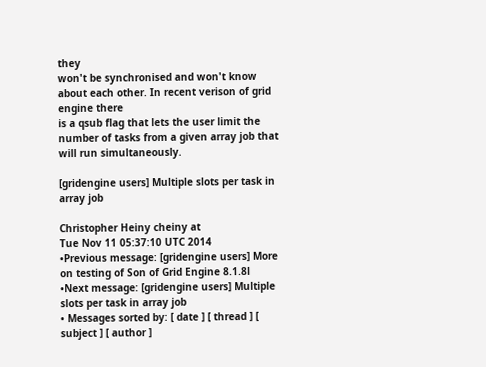they
won't be synchronised and won't know about each other. In recent verison of grid engine there
is a qsub flag that lets the user limit the number of tasks from a given array job that will run simultaneously.

[gridengine users] Multiple slots per task in array job

Christopher Heiny cheiny at
Tue Nov 11 05:37:10 UTC 2014
•Previous message: [gridengine users] More on testing of Son of Grid Engine 8.1.8l
•Next message: [gridengine users] Multiple slots per task in array job
• Messages sorted by: [ date ] [ thread ] [ subject ] [ author ]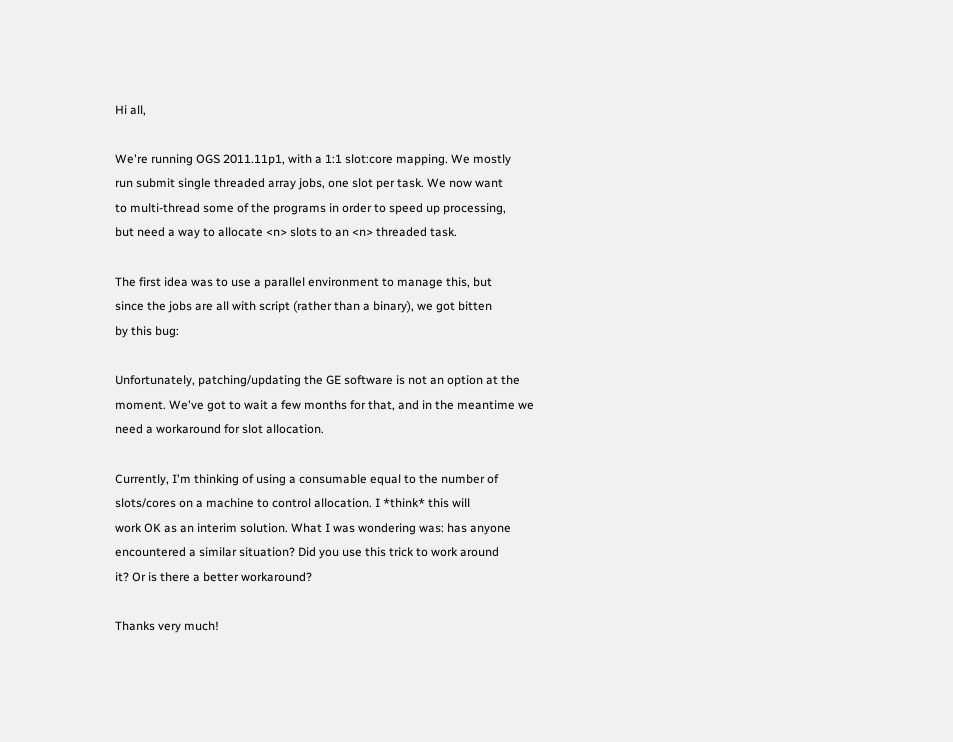Hi all,

We're running OGS 2011.11p1, with a 1:1 slot:core mapping. We mostly
run submit single threaded array jobs, one slot per task. We now want
to multi-thread some of the programs in order to speed up processing,
but need a way to allocate <n> slots to an <n> threaded task.

The first idea was to use a parallel environment to manage this, but
since the jobs are all with script (rather than a binary), we got bitten
by this bug:

Unfortunately, patching/updating the GE software is not an option at the
moment. We've got to wait a few months for that, and in the meantime we
need a workaround for slot allocation.

Currently, I'm thinking of using a consumable equal to the number of
slots/cores on a machine to control allocation. I *think* this will
work OK as an interim solution. What I was wondering was: has anyone
encountered a similar situation? Did you use this trick to work around
it? Or is there a better workaround?

Thanks very much!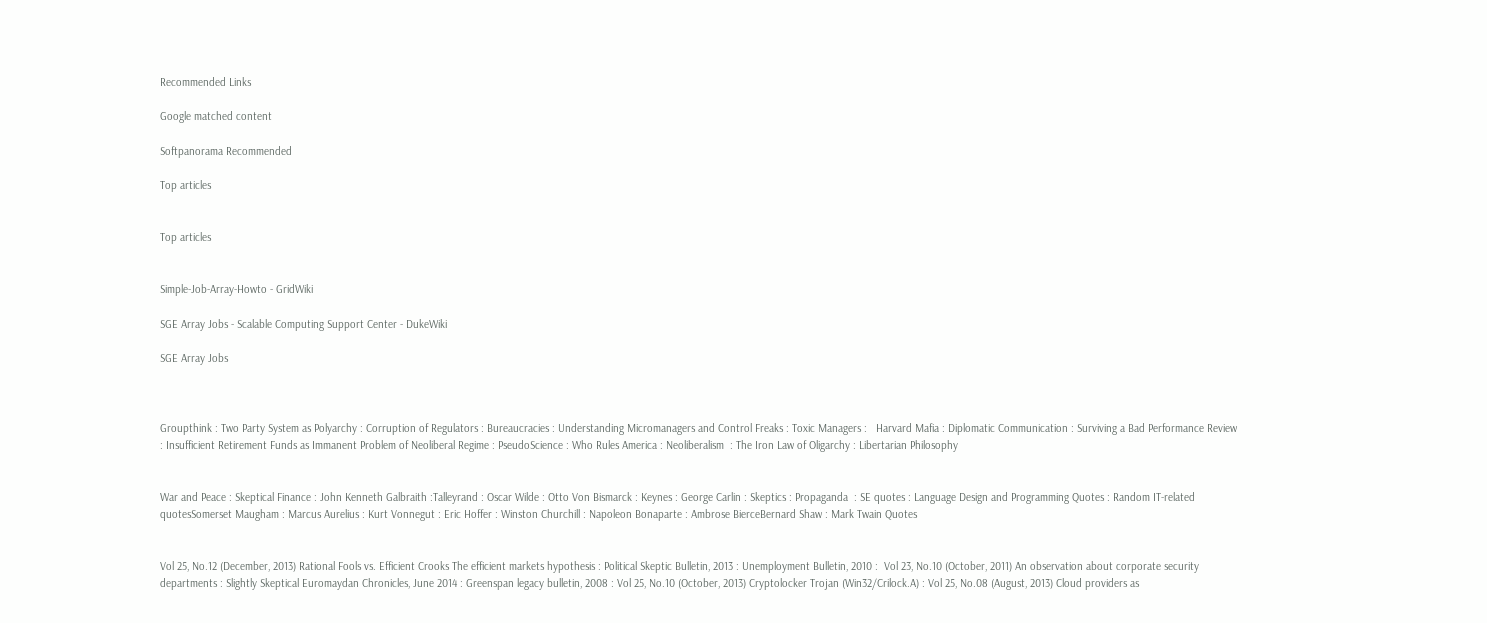Recommended Links

Google matched content

Softpanorama Recommended

Top articles


Top articles


Simple-Job-Array-Howto - GridWiki

SGE Array Jobs - Scalable Computing Support Center - DukeWiki

SGE Array Jobs



Groupthink : Two Party System as Polyarchy : Corruption of Regulators : Bureaucracies : Understanding Micromanagers and Control Freaks : Toxic Managers :   Harvard Mafia : Diplomatic Communication : Surviving a Bad Performance Review : Insufficient Retirement Funds as Immanent Problem of Neoliberal Regime : PseudoScience : Who Rules America : Neoliberalism  : The Iron Law of Oligarchy : Libertarian Philosophy


War and Peace : Skeptical Finance : John Kenneth Galbraith :Talleyrand : Oscar Wilde : Otto Von Bismarck : Keynes : George Carlin : Skeptics : Propaganda  : SE quotes : Language Design and Programming Quotes : Random IT-related quotesSomerset Maugham : Marcus Aurelius : Kurt Vonnegut : Eric Hoffer : Winston Churchill : Napoleon Bonaparte : Ambrose BierceBernard Shaw : Mark Twain Quotes


Vol 25, No.12 (December, 2013) Rational Fools vs. Efficient Crooks The efficient markets hypothesis : Political Skeptic Bulletin, 2013 : Unemployment Bulletin, 2010 :  Vol 23, No.10 (October, 2011) An observation about corporate security departments : Slightly Skeptical Euromaydan Chronicles, June 2014 : Greenspan legacy bulletin, 2008 : Vol 25, No.10 (October, 2013) Cryptolocker Trojan (Win32/Crilock.A) : Vol 25, No.08 (August, 2013) Cloud providers as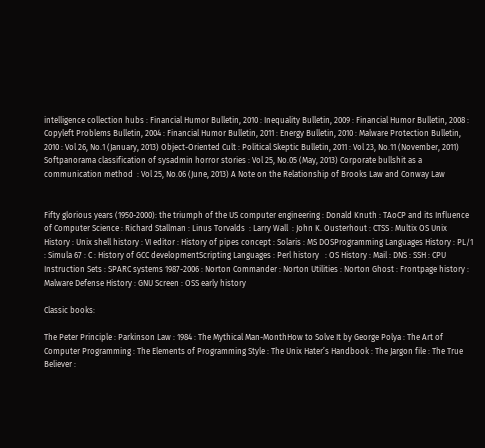intelligence collection hubs : Financial Humor Bulletin, 2010 : Inequality Bulletin, 2009 : Financial Humor Bulletin, 2008 : Copyleft Problems Bulletin, 2004 : Financial Humor Bulletin, 2011 : Energy Bulletin, 2010 : Malware Protection Bulletin, 2010 : Vol 26, No.1 (January, 2013) Object-Oriented Cult : Political Skeptic Bulletin, 2011 : Vol 23, No.11 (November, 2011) Softpanorama classification of sysadmin horror stories : Vol 25, No.05 (May, 2013) Corporate bullshit as a communication method  : Vol 25, No.06 (June, 2013) A Note on the Relationship of Brooks Law and Conway Law


Fifty glorious years (1950-2000): the triumph of the US computer engineering : Donald Knuth : TAoCP and its Influence of Computer Science : Richard Stallman : Linus Torvalds  : Larry Wall  : John K. Ousterhout : CTSS : Multix OS Unix History : Unix shell history : VI editor : History of pipes concept : Solaris : MS DOSProgramming Languages History : PL/1 : Simula 67 : C : History of GCC developmentScripting Languages : Perl history   : OS History : Mail : DNS : SSH : CPU Instruction Sets : SPARC systems 1987-2006 : Norton Commander : Norton Utilities : Norton Ghost : Frontpage history : Malware Defense History : GNU Screen : OSS early history

Classic books:

The Peter Principle : Parkinson Law : 1984 : The Mythical Man-MonthHow to Solve It by George Polya : The Art of Computer Programming : The Elements of Programming Style : The Unix Hater’s Handbook : The Jargon file : The True Believer :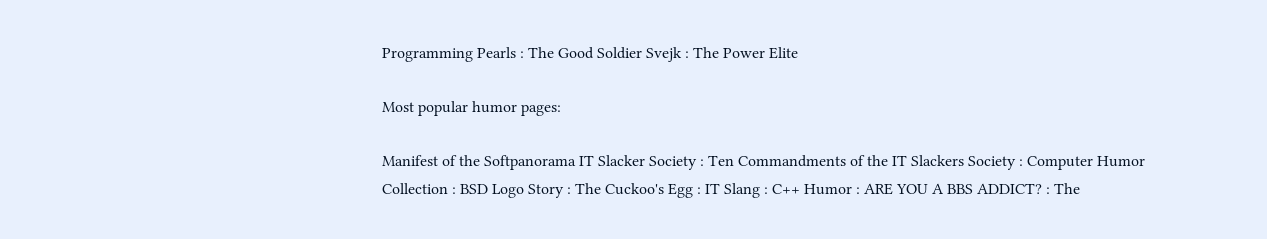Programming Pearls : The Good Soldier Svejk : The Power Elite

Most popular humor pages:

Manifest of the Softpanorama IT Slacker Society : Ten Commandments of the IT Slackers Society : Computer Humor Collection : BSD Logo Story : The Cuckoo's Egg : IT Slang : C++ Humor : ARE YOU A BBS ADDICT? : The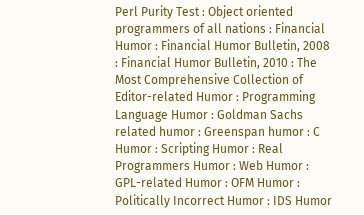Perl Purity Test : Object oriented programmers of all nations : Financial Humor : Financial Humor Bulletin, 2008 : Financial Humor Bulletin, 2010 : The Most Comprehensive Collection of Editor-related Humor : Programming Language Humor : Goldman Sachs related humor : Greenspan humor : C Humor : Scripting Humor : Real Programmers Humor : Web Humor : GPL-related Humor : OFM Humor : Politically Incorrect Humor : IDS Humor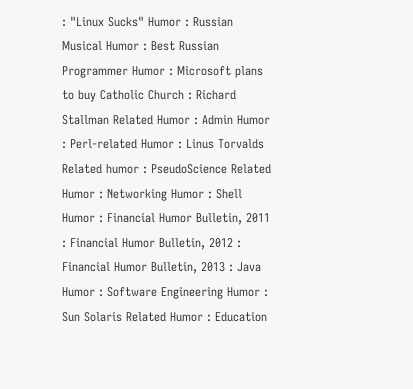: "Linux Sucks" Humor : Russian Musical Humor : Best Russian Programmer Humor : Microsoft plans to buy Catholic Church : Richard Stallman Related Humor : Admin Humor : Perl-related Humor : Linus Torvalds Related humor : PseudoScience Related Humor : Networking Humor : Shell Humor : Financial Humor Bulletin, 2011 : Financial Humor Bulletin, 2012 : Financial Humor Bulletin, 2013 : Java Humor : Software Engineering Humor : Sun Solaris Related Humor : Education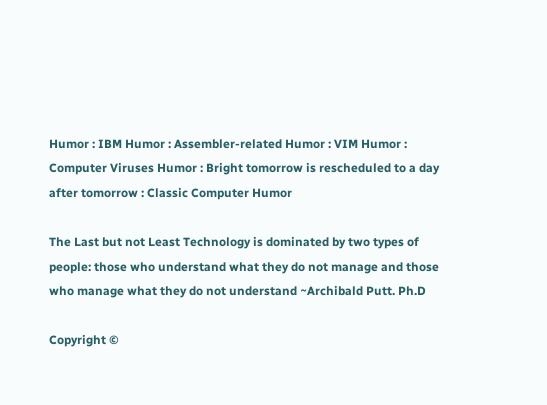Humor : IBM Humor : Assembler-related Humor : VIM Humor : Computer Viruses Humor : Bright tomorrow is rescheduled to a day after tomorrow : Classic Computer Humor

The Last but not Least Technology is dominated by two types of people: those who understand what they do not manage and those who manage what they do not understand ~Archibald Putt. Ph.D

Copyright ©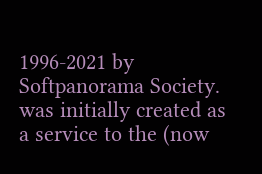1996-2021 by Softpanorama Society. was initially created as a service to the (now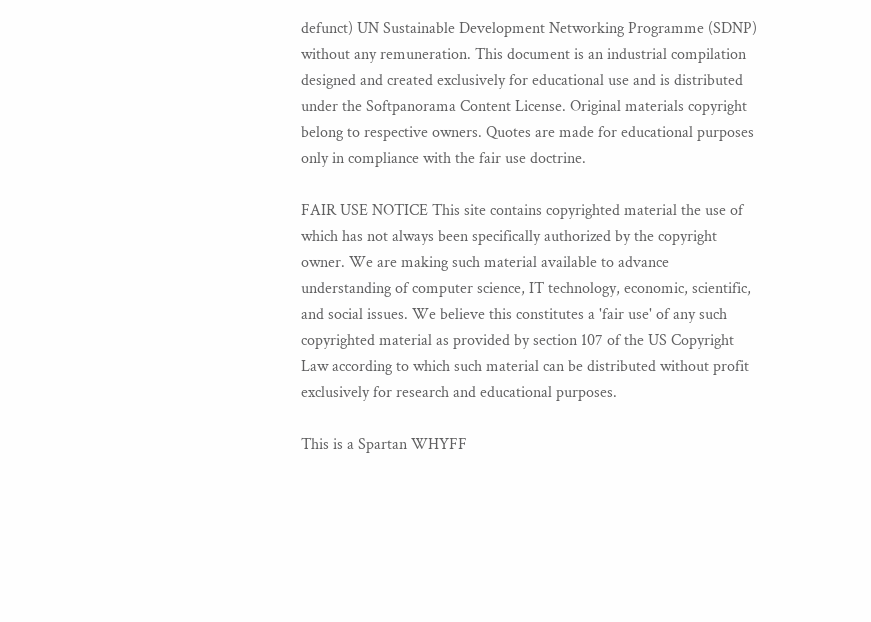defunct) UN Sustainable Development Networking Programme (SDNP) without any remuneration. This document is an industrial compilation designed and created exclusively for educational use and is distributed under the Softpanorama Content License. Original materials copyright belong to respective owners. Quotes are made for educational purposes only in compliance with the fair use doctrine.

FAIR USE NOTICE This site contains copyrighted material the use of which has not always been specifically authorized by the copyright owner. We are making such material available to advance understanding of computer science, IT technology, economic, scientific, and social issues. We believe this constitutes a 'fair use' of any such copyrighted material as provided by section 107 of the US Copyright Law according to which such material can be distributed without profit exclusively for research and educational purposes.

This is a Spartan WHYFF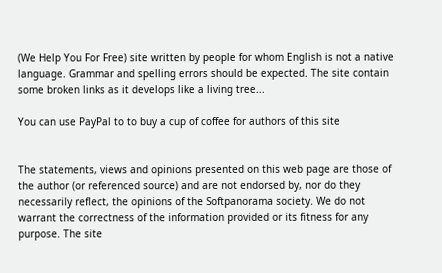(We Help You For Free) site written by people for whom English is not a native language. Grammar and spelling errors should be expected. The site contain some broken links as it develops like a living tree...

You can use PayPal to to buy a cup of coffee for authors of this site


The statements, views and opinions presented on this web page are those of the author (or referenced source) and are not endorsed by, nor do they necessarily reflect, the opinions of the Softpanorama society. We do not warrant the correctness of the information provided or its fitness for any purpose. The site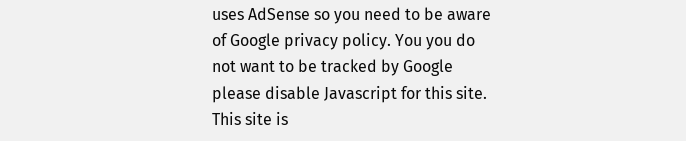uses AdSense so you need to be aware of Google privacy policy. You you do not want to be tracked by Google please disable Javascript for this site. This site is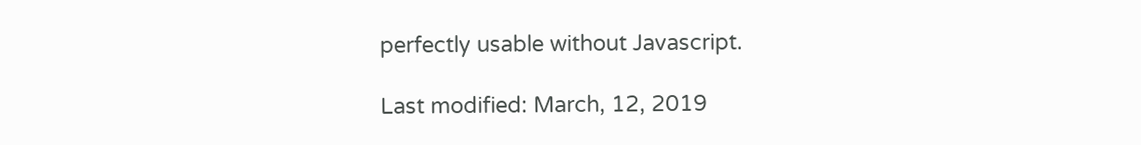perfectly usable without Javascript.

Last modified: March, 12, 2019